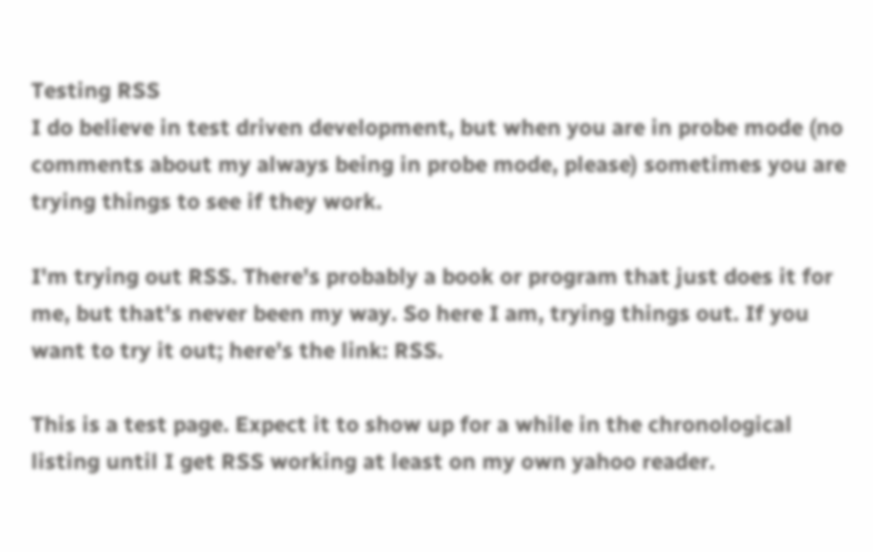Testing RSS
I do believe in test driven development, but when you are in probe mode (no comments about my always being in probe mode, please) sometimes you are trying things to see if they work.

I'm trying out RSS. There's probably a book or program that just does it for me, but that's never been my way. So here I am, trying things out. If you want to try it out; here's the link: RSS.

This is a test page. Expect it to show up for a while in the chronological listing until I get RSS working at least on my own yahoo reader.